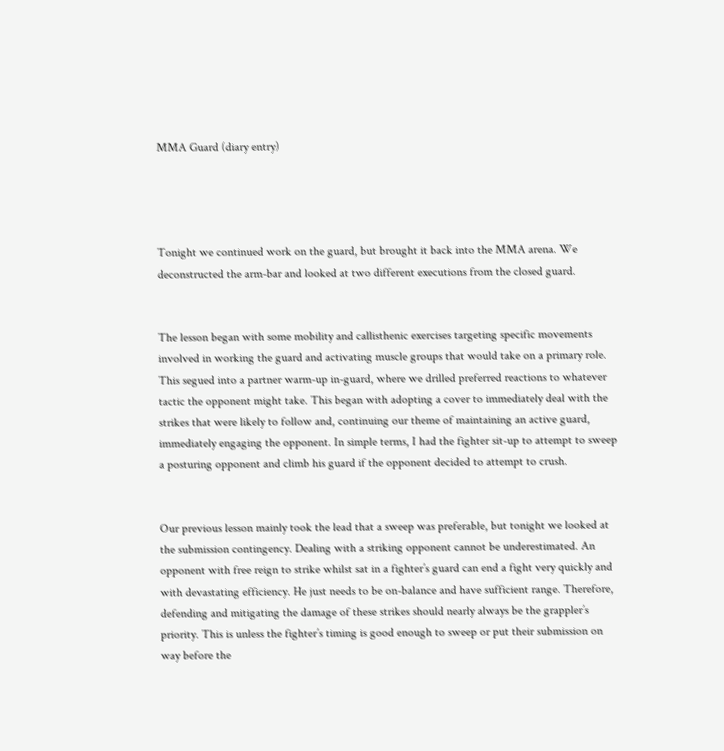MMA Guard (diary entry)




Tonight we continued work on the guard, but brought it back into the MMA arena. We deconstructed the arm-bar and looked at two different executions from the closed guard.


The lesson began with some mobility and callisthenic exercises targeting specific movements involved in working the guard and activating muscle groups that would take on a primary role. This segued into a partner warm-up in-guard, where we drilled preferred reactions to whatever tactic the opponent might take. This began with adopting a cover to immediately deal with the strikes that were likely to follow and, continuing our theme of maintaining an active guard, immediately engaging the opponent. In simple terms, I had the fighter sit-up to attempt to sweep a posturing opponent and climb his guard if the opponent decided to attempt to crush.


Our previous lesson mainly took the lead that a sweep was preferable, but tonight we looked at the submission contingency. Dealing with a striking opponent cannot be underestimated. An opponent with free reign to strike whilst sat in a fighter’s guard can end a fight very quickly and with devastating efficiency. He just needs to be on-balance and have sufficient range. Therefore, defending and mitigating the damage of these strikes should nearly always be the grappler’s priority. This is unless the fighter’s timing is good enough to sweep or put their submission on way before the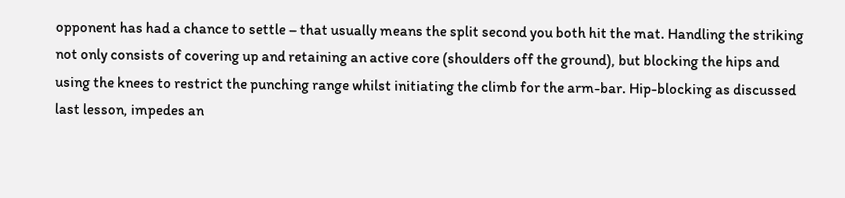opponent has had a chance to settle – that usually means the split second you both hit the mat. Handling the striking not only consists of covering up and retaining an active core (shoulders off the ground), but blocking the hips and using the knees to restrict the punching range whilst initiating the climb for the arm-bar. Hip-blocking as discussed last lesson, impedes an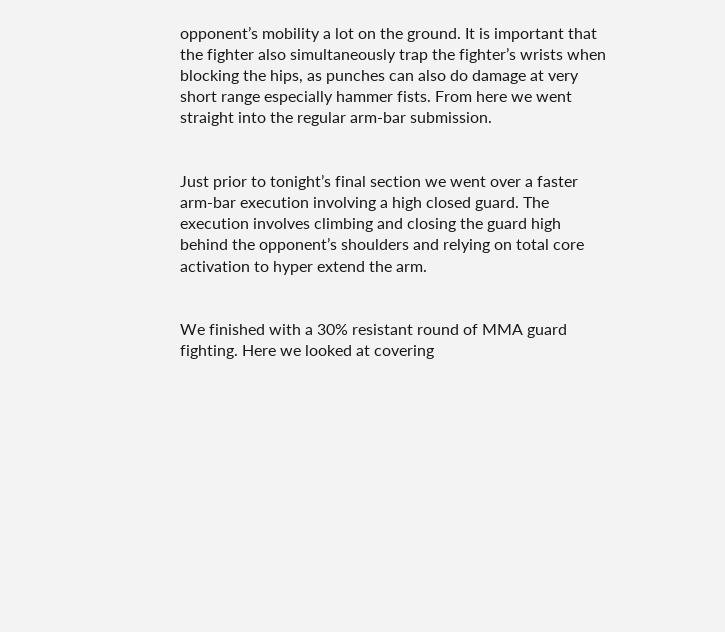opponent’s mobility a lot on the ground. It is important that the fighter also simultaneously trap the fighter’s wrists when blocking the hips, as punches can also do damage at very short range especially hammer fists. From here we went straight into the regular arm-bar submission.


Just prior to tonight’s final section we went over a faster arm-bar execution involving a high closed guard. The execution involves climbing and closing the guard high behind the opponent’s shoulders and relying on total core activation to hyper extend the arm.


We finished with a 30% resistant round of MMA guard fighting. Here we looked at covering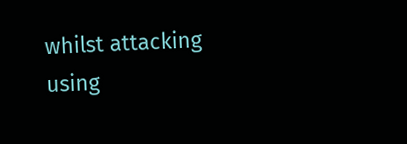whilst attacking using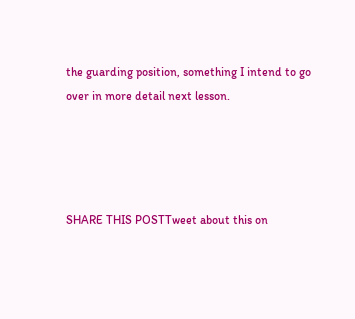the guarding position, something I intend to go over in more detail next lesson.




SHARE THIS POSTTweet about this on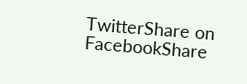TwitterShare on FacebookShare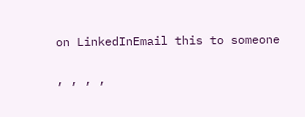on LinkedInEmail this to someone

, , , ,